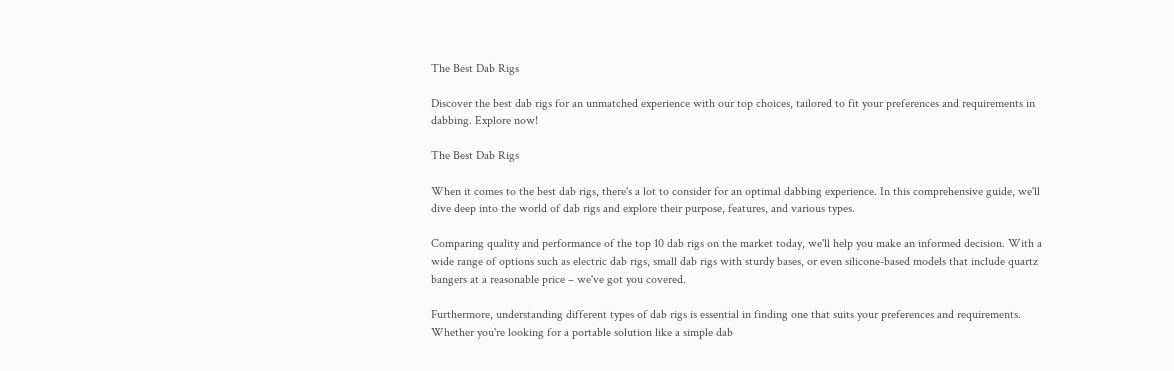The Best Dab Rigs

Discover the best dab rigs for an unmatched experience with our top choices, tailored to fit your preferences and requirements in dabbing. Explore now!

The Best Dab Rigs

When it comes to the best dab rigs, there's a lot to consider for an optimal dabbing experience. In this comprehensive guide, we'll dive deep into the world of dab rigs and explore their purpose, features, and various types.

Comparing quality and performance of the top 10 dab rigs on the market today, we'll help you make an informed decision. With a wide range of options such as electric dab rigs, small dab rigs with sturdy bases, or even silicone-based models that include quartz bangers at a reasonable price – we've got you covered.

Furthermore, understanding different types of dab rigs is essential in finding one that suits your preferences and requirements. Whether you're looking for a portable solution like a simple dab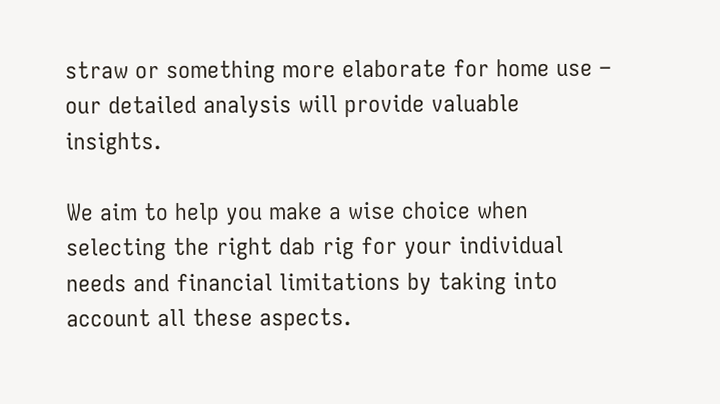straw or something more elaborate for home use – our detailed analysis will provide valuable insights.

We aim to help you make a wise choice when selecting the right dab rig for your individual needs and financial limitations by taking into account all these aspects.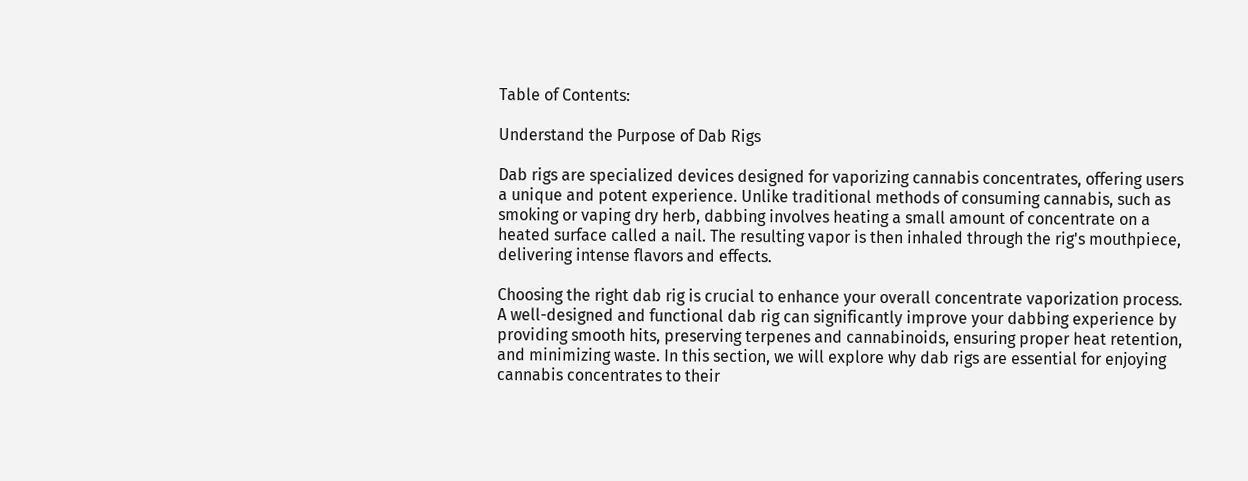Table of Contents:

Understand the Purpose of Dab Rigs

Dab rigs are specialized devices designed for vaporizing cannabis concentrates, offering users a unique and potent experience. Unlike traditional methods of consuming cannabis, such as smoking or vaping dry herb, dabbing involves heating a small amount of concentrate on a heated surface called a nail. The resulting vapor is then inhaled through the rig's mouthpiece, delivering intense flavors and effects.

Choosing the right dab rig is crucial to enhance your overall concentrate vaporization process. A well-designed and functional dab rig can significantly improve your dabbing experience by providing smooth hits, preserving terpenes and cannabinoids, ensuring proper heat retention, and minimizing waste. In this section, we will explore why dab rigs are essential for enjoying cannabis concentrates to their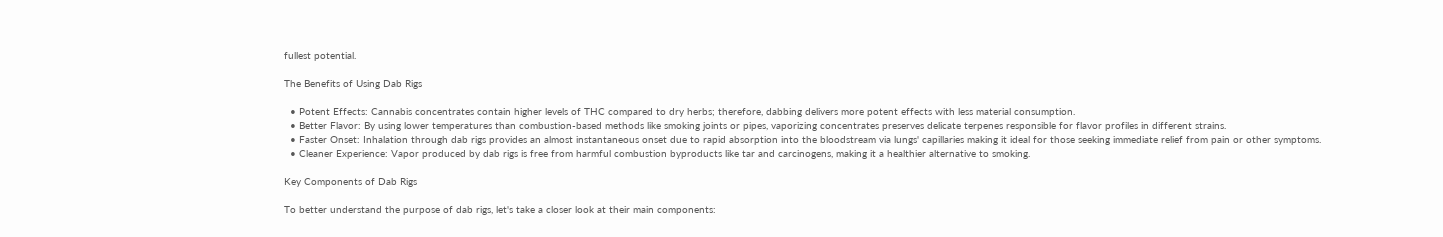fullest potential.

The Benefits of Using Dab Rigs

  • Potent Effects: Cannabis concentrates contain higher levels of THC compared to dry herbs; therefore, dabbing delivers more potent effects with less material consumption.
  • Better Flavor: By using lower temperatures than combustion-based methods like smoking joints or pipes, vaporizing concentrates preserves delicate terpenes responsible for flavor profiles in different strains.
  • Faster Onset: Inhalation through dab rigs provides an almost instantaneous onset due to rapid absorption into the bloodstream via lungs' capillaries making it ideal for those seeking immediate relief from pain or other symptoms.
  • Cleaner Experience: Vapor produced by dab rigs is free from harmful combustion byproducts like tar and carcinogens, making it a healthier alternative to smoking.

Key Components of Dab Rigs

To better understand the purpose of dab rigs, let's take a closer look at their main components: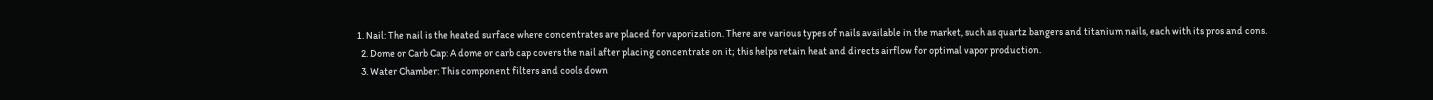1. Nail: The nail is the heated surface where concentrates are placed for vaporization. There are various types of nails available in the market, such as quartz bangers and titanium nails, each with its pros and cons.
  2. Dome or Carb Cap: A dome or carb cap covers the nail after placing concentrate on it; this helps retain heat and directs airflow for optimal vapor production.
  3. Water Chamber: This component filters and cools down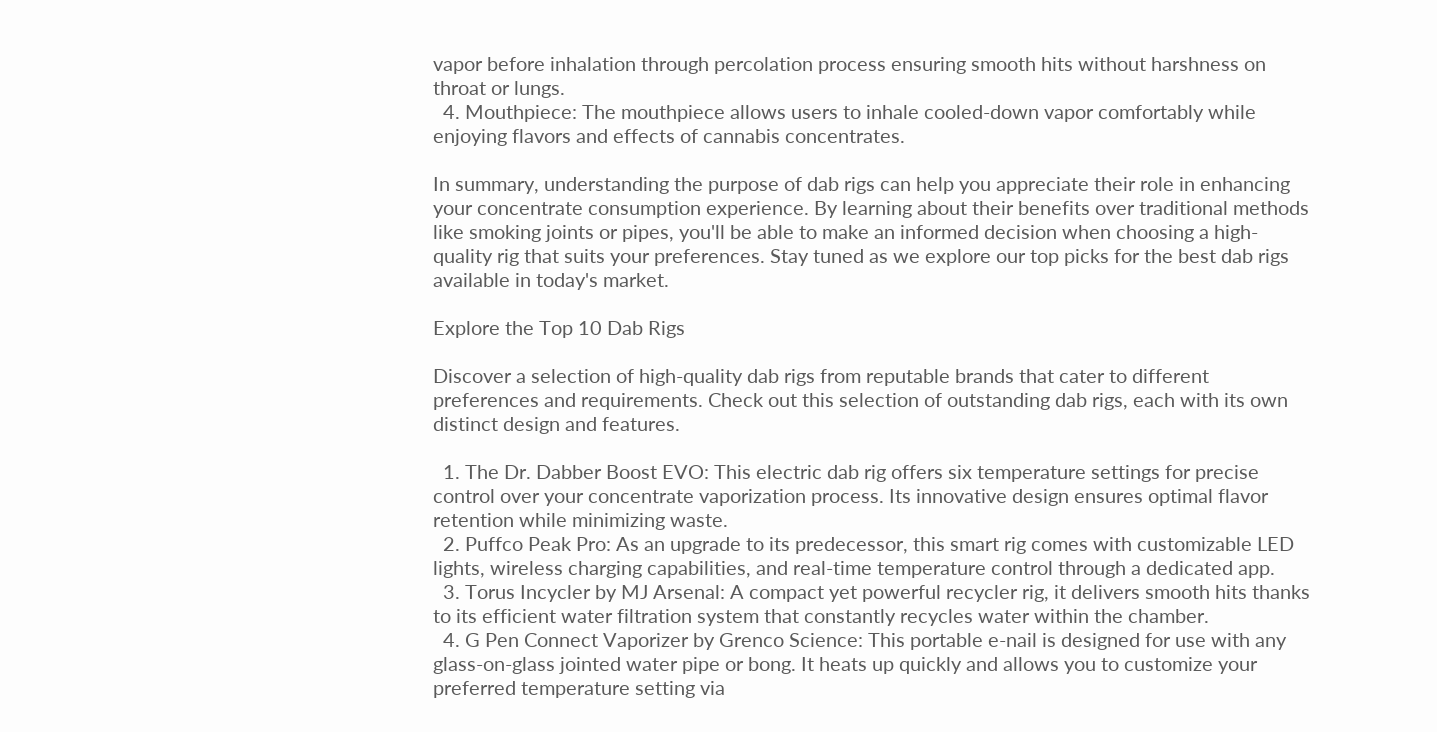vapor before inhalation through percolation process ensuring smooth hits without harshness on throat or lungs.
  4. Mouthpiece: The mouthpiece allows users to inhale cooled-down vapor comfortably while enjoying flavors and effects of cannabis concentrates.

In summary, understanding the purpose of dab rigs can help you appreciate their role in enhancing your concentrate consumption experience. By learning about their benefits over traditional methods like smoking joints or pipes, you'll be able to make an informed decision when choosing a high-quality rig that suits your preferences. Stay tuned as we explore our top picks for the best dab rigs available in today's market.

Explore the Top 10 Dab Rigs

Discover a selection of high-quality dab rigs from reputable brands that cater to different preferences and requirements. Check out this selection of outstanding dab rigs, each with its own distinct design and features.

  1. The Dr. Dabber Boost EVO: This electric dab rig offers six temperature settings for precise control over your concentrate vaporization process. Its innovative design ensures optimal flavor retention while minimizing waste.
  2. Puffco Peak Pro: As an upgrade to its predecessor, this smart rig comes with customizable LED lights, wireless charging capabilities, and real-time temperature control through a dedicated app.
  3. Torus Incycler by MJ Arsenal: A compact yet powerful recycler rig, it delivers smooth hits thanks to its efficient water filtration system that constantly recycles water within the chamber.
  4. G Pen Connect Vaporizer by Grenco Science: This portable e-nail is designed for use with any glass-on-glass jointed water pipe or bong. It heats up quickly and allows you to customize your preferred temperature setting via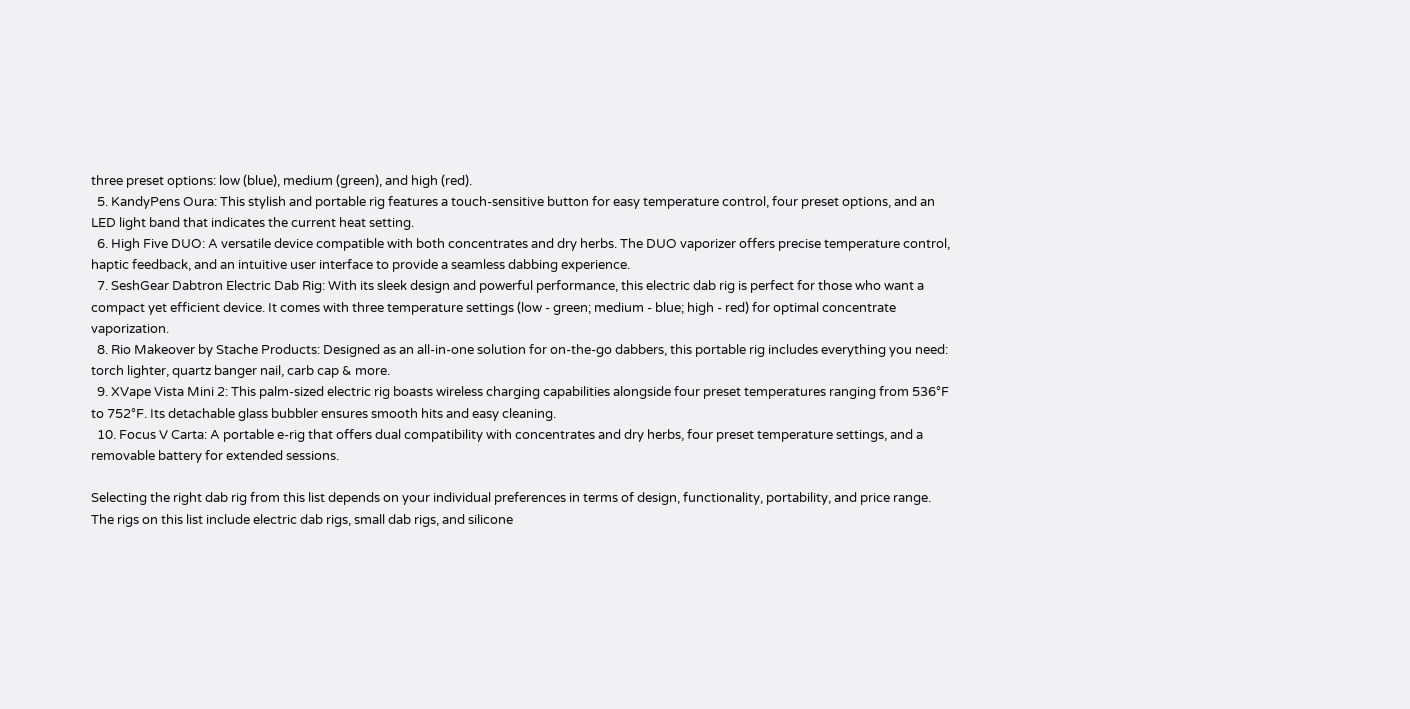three preset options: low (blue), medium (green), and high (red).
  5. KandyPens Oura: This stylish and portable rig features a touch-sensitive button for easy temperature control, four preset options, and an LED light band that indicates the current heat setting.
  6. High Five DUO: A versatile device compatible with both concentrates and dry herbs. The DUO vaporizer offers precise temperature control, haptic feedback, and an intuitive user interface to provide a seamless dabbing experience.
  7. SeshGear Dabtron Electric Dab Rig: With its sleek design and powerful performance, this electric dab rig is perfect for those who want a compact yet efficient device. It comes with three temperature settings (low - green; medium - blue; high - red) for optimal concentrate vaporization.
  8. Rio Makeover by Stache Products: Designed as an all-in-one solution for on-the-go dabbers, this portable rig includes everything you need: torch lighter, quartz banger nail, carb cap & more.
  9. XVape Vista Mini 2: This palm-sized electric rig boasts wireless charging capabilities alongside four preset temperatures ranging from 536°F to 752°F. Its detachable glass bubbler ensures smooth hits and easy cleaning.
  10. Focus V Carta: A portable e-rig that offers dual compatibility with concentrates and dry herbs, four preset temperature settings, and a removable battery for extended sessions.

Selecting the right dab rig from this list depends on your individual preferences in terms of design, functionality, portability, and price range. The rigs on this list include electric dab rigs, small dab rigs, and silicone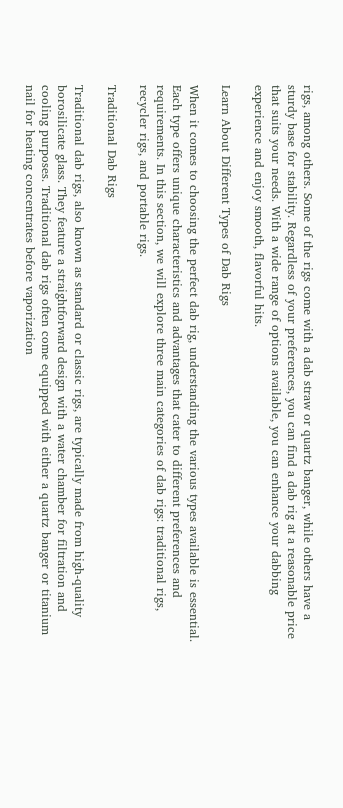rigs, among others. Some of the rigs come with a dab straw or quartz banger, while others have a sturdy base for stability. Regardless of your preferences, you can find a dab rig at a reasonable price that suits your needs. With a wide range of options available, you can enhance your dabbing experience and enjoy smooth, flavorful hits.

Learn About Different Types of Dab Rigs

When it comes to choosing the perfect dab rig, understanding the various types available is essential. Each type offers unique characteristics and advantages that cater to different preferences and requirements. In this section, we will explore three main categories of dab rigs: traditional rigs, recycler rigs, and portable rigs.

Traditional Dab Rigs

Traditional dab rigs, also known as standard or classic rigs, are typically made from high-quality borosilicate glass. They feature a straightforward design with a water chamber for filtration and cooling purposes. Traditional dab rigs often come equipped with either a quartz banger or titanium nail for heating concentrates before vaporization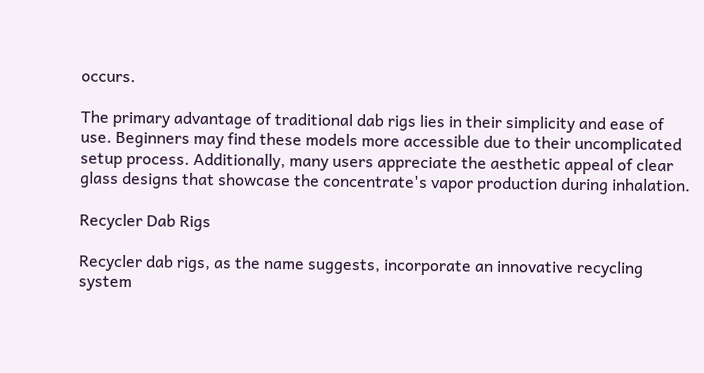occurs.

The primary advantage of traditional dab rigs lies in their simplicity and ease of use. Beginners may find these models more accessible due to their uncomplicated setup process. Additionally, many users appreciate the aesthetic appeal of clear glass designs that showcase the concentrate's vapor production during inhalation.

Recycler Dab Rigs

Recycler dab rigs, as the name suggests, incorporate an innovative recycling system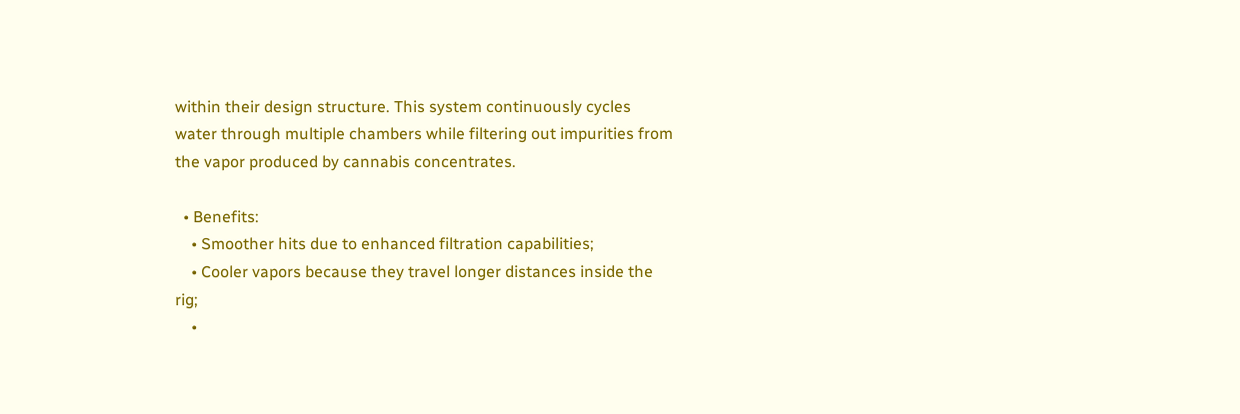within their design structure. This system continuously cycles water through multiple chambers while filtering out impurities from the vapor produced by cannabis concentrates.

  • Benefits:
    • Smoother hits due to enhanced filtration capabilities;
    • Cooler vapors because they travel longer distances inside the rig;
    •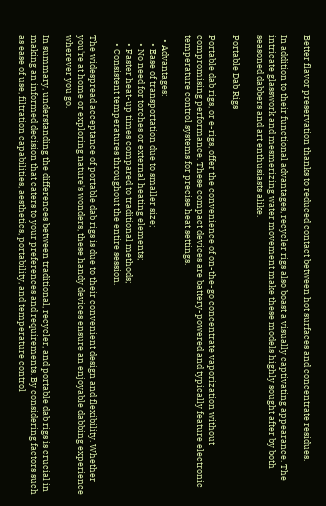Better flavor preservation thanks to reduced contact between hot surfaces and concentrate residues.

In addition to their functional advantages, recycler rigs also boast a visually captivating appearance. The intricate glasswork and mesmerizing water movement make these models highly sought after by both seasoned dabbers and art enthusiasts alike.

Portable Dab Rigs

Portable dab rigs, or e-rigs, offer the convenience of on-the-go concentrate vaporization without compromising performance. These compact devices are battery-powered and typically feature electronic temperature control systems for precise heat settings.

  • Advantages:
    • Ease of transportation due to smaller size;
    • No need for torches or external heating elements;
    • Faster heat-up times compared to traditional methods;
    • Consistent temperatures throughout the entire session.

The widespread acceptance of portable dab rigs is due to their convenient design and flexibility. Whether you're at home or exploring nature's wonders, these handy devices ensure an enjoyable dabbing experience wherever you go.

In summary, understanding the differences between traditional, recycler, and portable dab rigs is crucial in making an informed decision that caters to your preferences and requirements. By considering factors such as ease of use, filtration capabilities, aesthetics, portability, and temperature control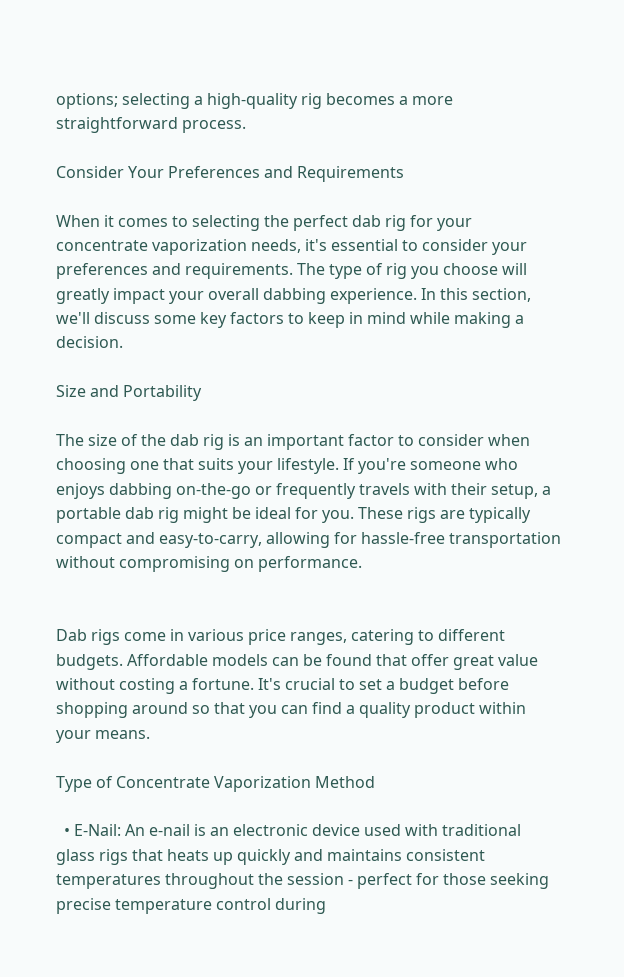options; selecting a high-quality rig becomes a more straightforward process.

Consider Your Preferences and Requirements

When it comes to selecting the perfect dab rig for your concentrate vaporization needs, it's essential to consider your preferences and requirements. The type of rig you choose will greatly impact your overall dabbing experience. In this section, we'll discuss some key factors to keep in mind while making a decision.

Size and Portability

The size of the dab rig is an important factor to consider when choosing one that suits your lifestyle. If you're someone who enjoys dabbing on-the-go or frequently travels with their setup, a portable dab rig might be ideal for you. These rigs are typically compact and easy-to-carry, allowing for hassle-free transportation without compromising on performance.


Dab rigs come in various price ranges, catering to different budgets. Affordable models can be found that offer great value without costing a fortune. It's crucial to set a budget before shopping around so that you can find a quality product within your means.

Type of Concentrate Vaporization Method

  • E-Nail: An e-nail is an electronic device used with traditional glass rigs that heats up quickly and maintains consistent temperatures throughout the session - perfect for those seeking precise temperature control during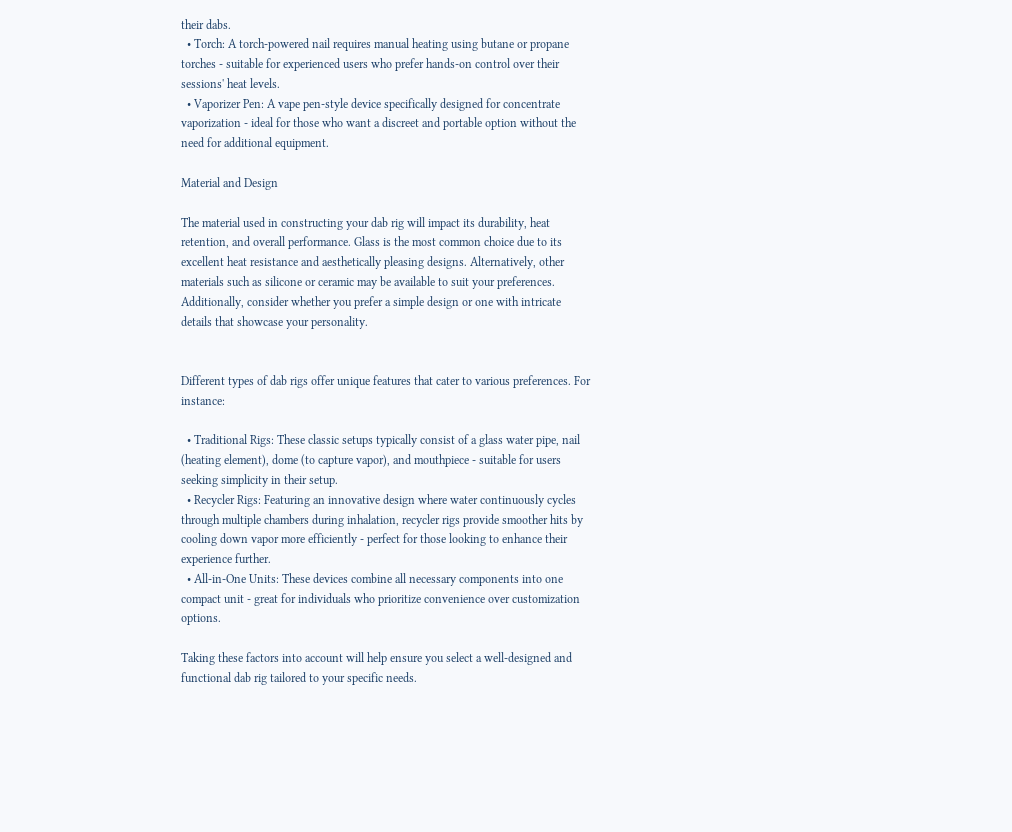their dabs.
  • Torch: A torch-powered nail requires manual heating using butane or propane torches - suitable for experienced users who prefer hands-on control over their sessions' heat levels.
  • Vaporizer Pen: A vape pen-style device specifically designed for concentrate vaporization - ideal for those who want a discreet and portable option without the need for additional equipment.

Material and Design

The material used in constructing your dab rig will impact its durability, heat retention, and overall performance. Glass is the most common choice due to its excellent heat resistance and aesthetically pleasing designs. Alternatively, other materials such as silicone or ceramic may be available to suit your preferences. Additionally, consider whether you prefer a simple design or one with intricate details that showcase your personality.


Different types of dab rigs offer unique features that cater to various preferences. For instance:

  • Traditional Rigs: These classic setups typically consist of a glass water pipe, nail (heating element), dome (to capture vapor), and mouthpiece - suitable for users seeking simplicity in their setup.
  • Recycler Rigs: Featuring an innovative design where water continuously cycles through multiple chambers during inhalation, recycler rigs provide smoother hits by cooling down vapor more efficiently - perfect for those looking to enhance their experience further.
  • All-in-One Units: These devices combine all necessary components into one compact unit - great for individuals who prioritize convenience over customization options.

Taking these factors into account will help ensure you select a well-designed and functional dab rig tailored to your specific needs.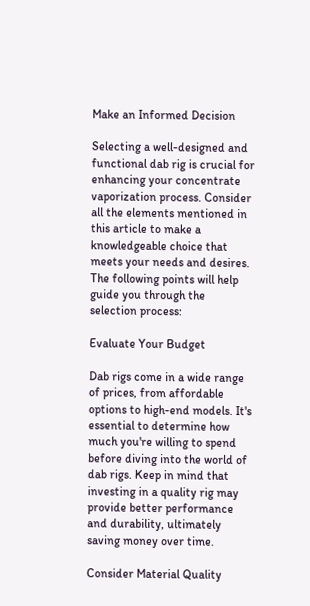Make an Informed Decision

Selecting a well-designed and functional dab rig is crucial for enhancing your concentrate vaporization process. Consider all the elements mentioned in this article to make a knowledgeable choice that meets your needs and desires. The following points will help guide you through the selection process:

Evaluate Your Budget

Dab rigs come in a wide range of prices, from affordable options to high-end models. It's essential to determine how much you're willing to spend before diving into the world of dab rigs. Keep in mind that investing in a quality rig may provide better performance and durability, ultimately saving money over time.

Consider Material Quality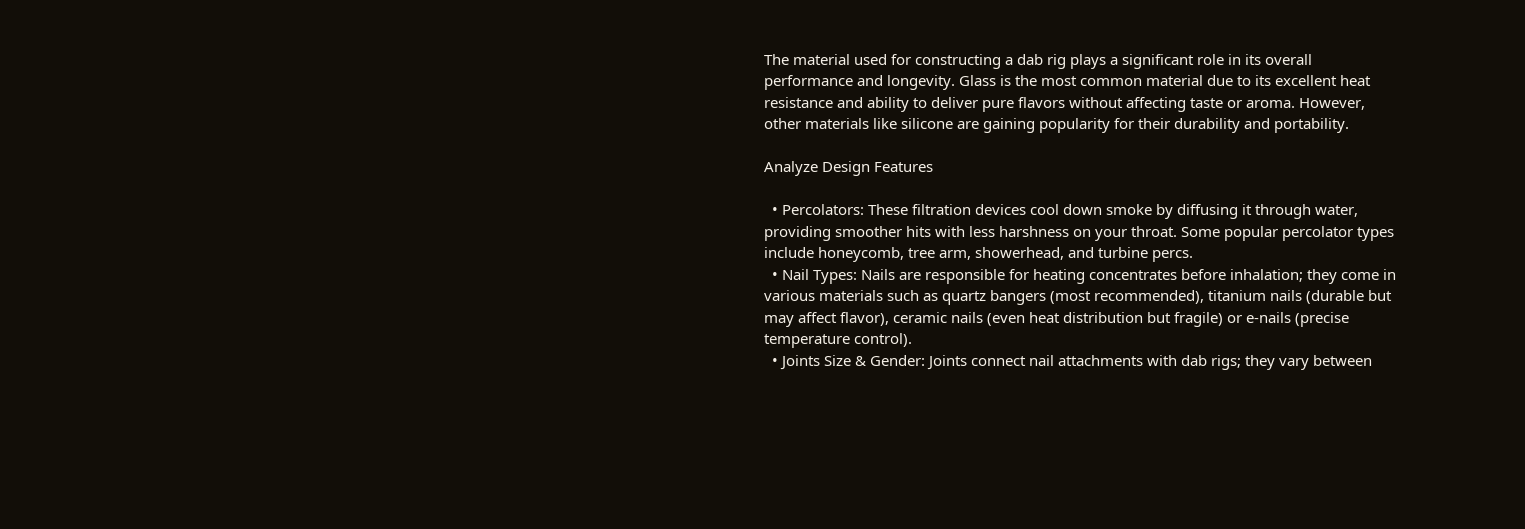The material used for constructing a dab rig plays a significant role in its overall performance and longevity. Glass is the most common material due to its excellent heat resistance and ability to deliver pure flavors without affecting taste or aroma. However, other materials like silicone are gaining popularity for their durability and portability.

Analyze Design Features

  • Percolators: These filtration devices cool down smoke by diffusing it through water, providing smoother hits with less harshness on your throat. Some popular percolator types include honeycomb, tree arm, showerhead, and turbine percs.
  • Nail Types: Nails are responsible for heating concentrates before inhalation; they come in various materials such as quartz bangers (most recommended), titanium nails (durable but may affect flavor), ceramic nails (even heat distribution but fragile) or e-nails (precise temperature control).
  • Joints Size & Gender: Joints connect nail attachments with dab rigs; they vary between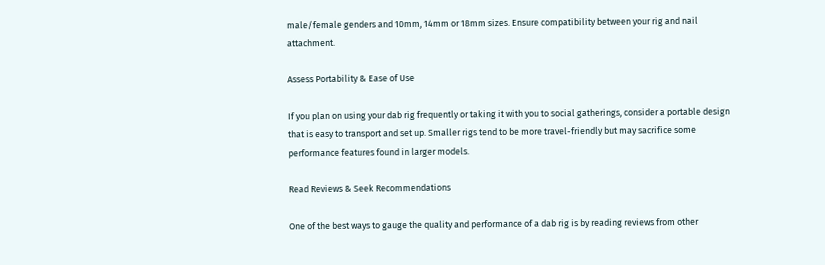male/female genders and 10mm, 14mm or 18mm sizes. Ensure compatibility between your rig and nail attachment.

Assess Portability & Ease of Use

If you plan on using your dab rig frequently or taking it with you to social gatherings, consider a portable design that is easy to transport and set up. Smaller rigs tend to be more travel-friendly but may sacrifice some performance features found in larger models.

Read Reviews & Seek Recommendations

One of the best ways to gauge the quality and performance of a dab rig is by reading reviews from other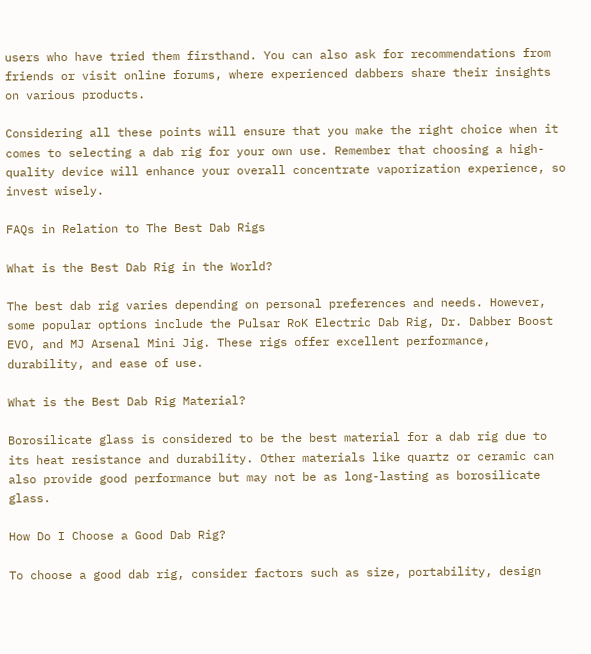users who have tried them firsthand. You can also ask for recommendations from friends or visit online forums, where experienced dabbers share their insights on various products.

Considering all these points will ensure that you make the right choice when it comes to selecting a dab rig for your own use. Remember that choosing a high-quality device will enhance your overall concentrate vaporization experience, so invest wisely.

FAQs in Relation to The Best Dab Rigs

What is the Best Dab Rig in the World?

The best dab rig varies depending on personal preferences and needs. However, some popular options include the Pulsar RoK Electric Dab Rig, Dr. Dabber Boost EVO, and MJ Arsenal Mini Jig. These rigs offer excellent performance, durability, and ease of use.

What is the Best Dab Rig Material?

Borosilicate glass is considered to be the best material for a dab rig due to its heat resistance and durability. Other materials like quartz or ceramic can also provide good performance but may not be as long-lasting as borosilicate glass.

How Do I Choose a Good Dab Rig?

To choose a good dab rig, consider factors such as size, portability, design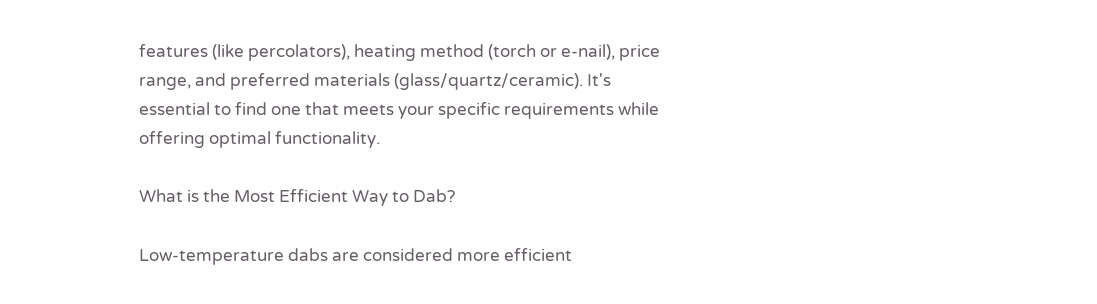features (like percolators), heating method (torch or e-nail), price range, and preferred materials (glass/quartz/ceramic). It's essential to find one that meets your specific requirements while offering optimal functionality.

What is the Most Efficient Way to Dab?

Low-temperature dabs are considered more efficient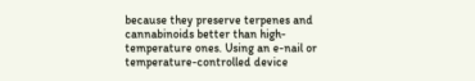because they preserve terpenes and cannabinoids better than high-temperature ones. Using an e-nail or temperature-controlled device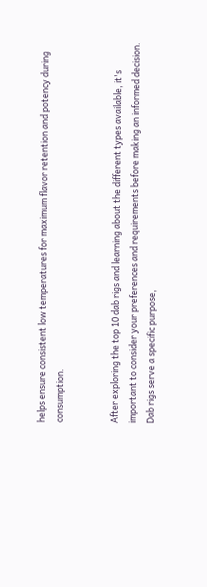helps ensure consistent low temperatures for maximum flavor retention and potency during consumption.


After exploring the top 10 dab rigs and learning about the different types available, it's important to consider your preferences and requirements before making an informed decision. Dab rigs serve a specific purpose,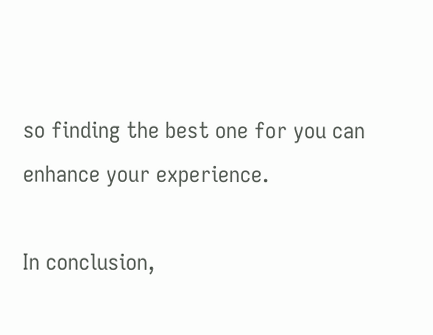so finding the best one for you can enhance your experience.

In conclusion,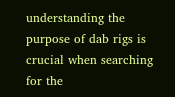understanding the purpose of dab rigs is crucial when searching for the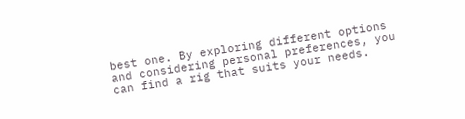best one. By exploring different options and considering personal preferences, you can find a rig that suits your needs.